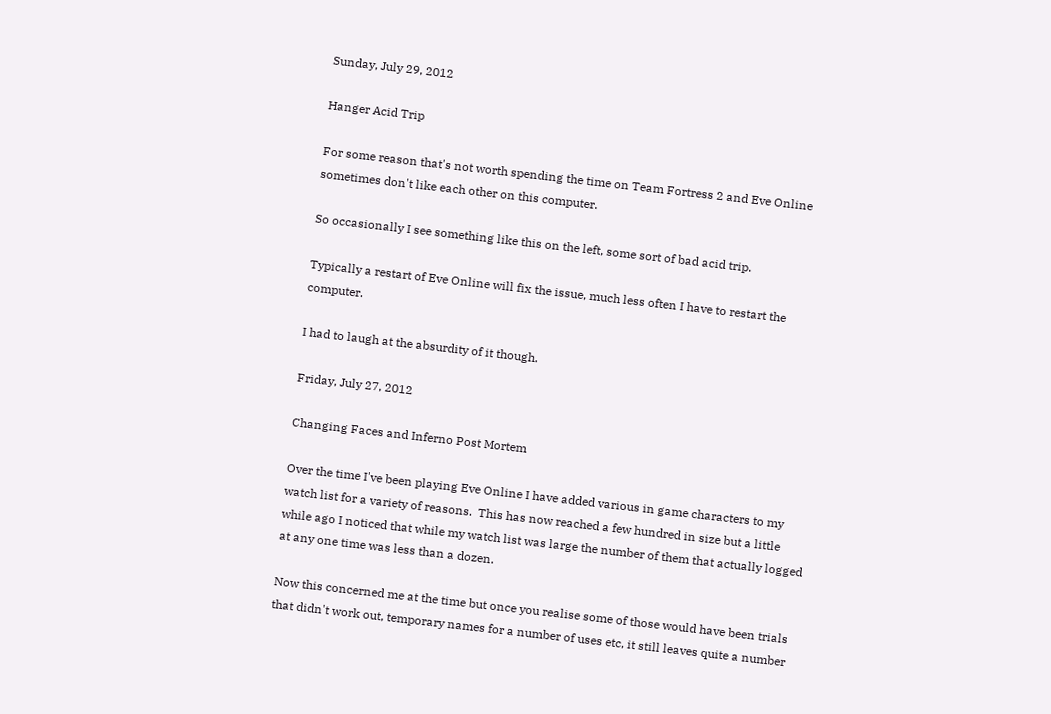Sunday, July 29, 2012

Hanger Acid Trip

For some reason that's not worth spending the time on Team Fortress 2 and Eve Online sometimes don't like each other on this computer.

So occasionally I see something like this on the left, some sort of bad acid trip.

Typically a restart of Eve Online will fix the issue, much less often I have to restart the computer.

I had to laugh at the absurdity of it though.

Friday, July 27, 2012

Changing Faces and Inferno Post Mortem

Over the time I've been playing Eve Online I have added various in game characters to my watch list for a variety of reasons.  This has now reached a few hundred in size but a little while ago I noticed that while my watch list was large the number of them that actually logged at any one time was less than a dozen.

Now this concerned me at the time but once you realise some of those would have been trials that didn't work out, temporary names for a number of uses etc, it still leaves quite a number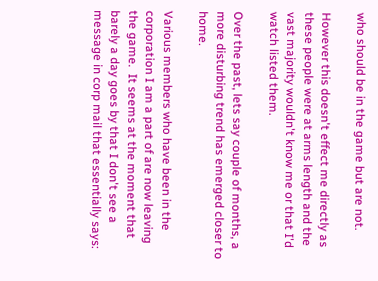who should be in the game but are not.

However this doesn't effect me directly as these people were at arms length and the vast majority wouldn't know me or that I'd watch listed them.

Over the past, lets say couple of months, a more disturbing trend has emerged closer to home.

Various members who have been in the corporation I am a part of are now leaving the game.  It seems at the moment that barely a day goes by that I don't see a message in corp mail that essentially says: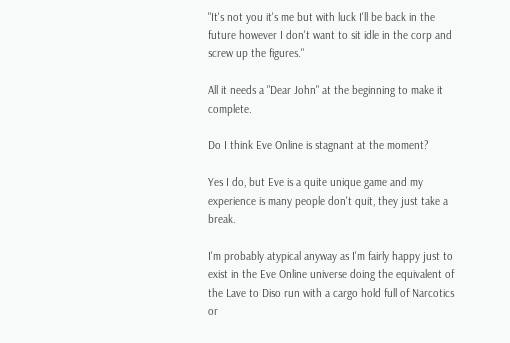"It's not you it's me but with luck I'll be back in the future however I don't want to sit idle in the corp and screw up the figures."

All it needs a "Dear John" at the beginning to make it complete.

Do I think Eve Online is stagnant at the moment?

Yes I do, but Eve is a quite unique game and my experience is many people don't quit, they just take a break.

I'm probably atypical anyway as I'm fairly happy just to exist in the Eve Online universe doing the equivalent of the Lave to Diso run with a cargo hold full of Narcotics or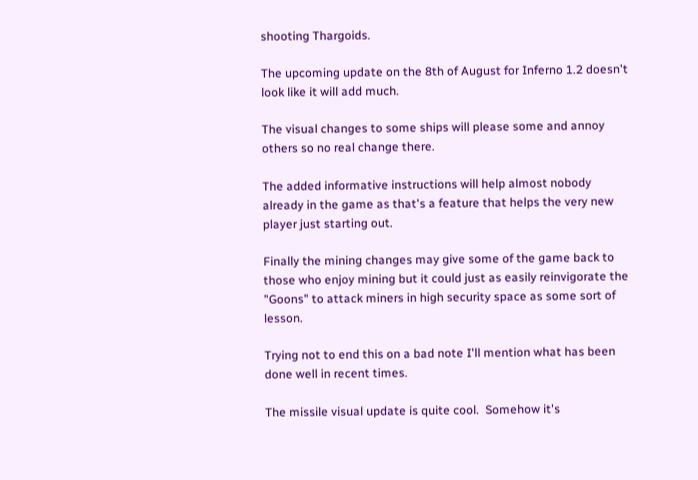shooting Thargoids.

The upcoming update on the 8th of August for Inferno 1.2 doesn't look like it will add much.

The visual changes to some ships will please some and annoy others so no real change there.

The added informative instructions will help almost nobody already in the game as that's a feature that helps the very new player just starting out.

Finally the mining changes may give some of the game back to those who enjoy mining but it could just as easily reinvigorate the "Goons" to attack miners in high security space as some sort of lesson.

Trying not to end this on a bad note I'll mention what has been done well in recent times.

The missile visual update is quite cool.  Somehow it's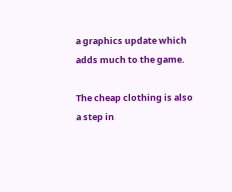a graphics update which adds much to the game.

The cheap clothing is also a step in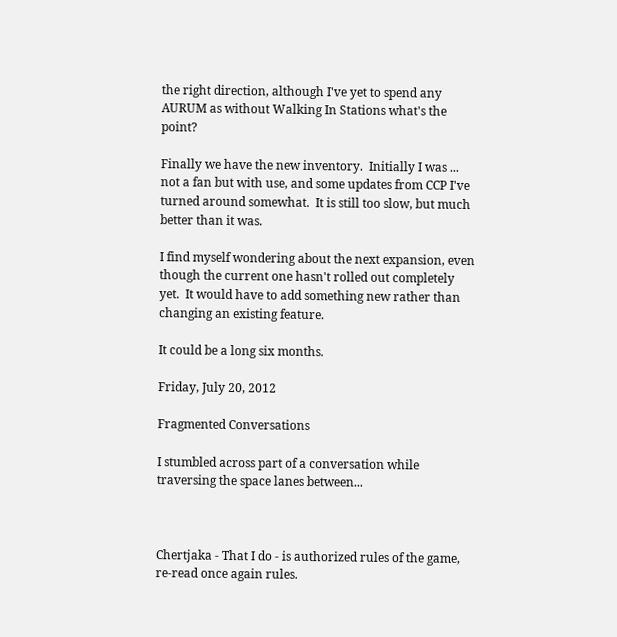the right direction, although I've yet to spend any AURUM as without Walking In Stations what's the point?

Finally we have the new inventory.  Initially I was ... not a fan but with use, and some updates from CCP I've turned around somewhat.  It is still too slow, but much better than it was.

I find myself wondering about the next expansion, even though the current one hasn't rolled out completely yet.  It would have to add something new rather than changing an existing feature.

It could be a long six months.

Friday, July 20, 2012

Fragmented Conversations

I stumbled across part of a conversation while traversing the space lanes between...



Chertjaka - That I do - is authorized rules of the game, re-read once again rules.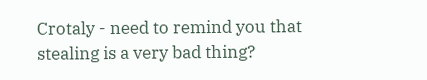Crotaly - need to remind you that stealing is a very bad thing?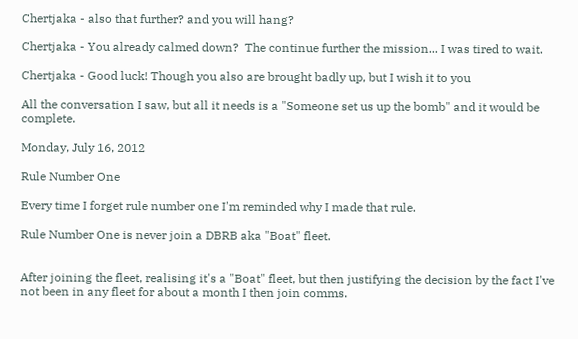Chertjaka - also that further? and you will hang?

Chertjaka - You already calmed down?  The continue further the mission... I was tired to wait.

Chertjaka - Good luck! Though you also are brought badly up, but I wish it to you

All the conversation I saw, but all it needs is a "Someone set us up the bomb" and it would be complete.

Monday, July 16, 2012

Rule Number One

Every time I forget rule number one I'm reminded why I made that rule.

Rule Number One is never join a DBRB aka "Boat" fleet.


After joining the fleet, realising it's a "Boat" fleet, but then justifying the decision by the fact I've not been in any fleet for about a month I then join comms.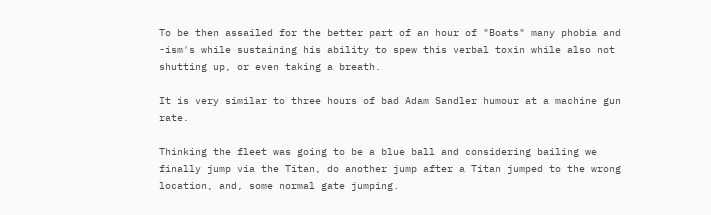To be then assailed for the better part of an hour of "Boats" many phobia and -ism's while sustaining his ability to spew this verbal toxin while also not shutting up, or even taking a breath.

It is very similar to three hours of bad Adam Sandler humour at a machine gun rate.

Thinking the fleet was going to be a blue ball and considering bailing we finally jump via the Titan, do another jump after a Titan jumped to the wrong location, and, some normal gate jumping.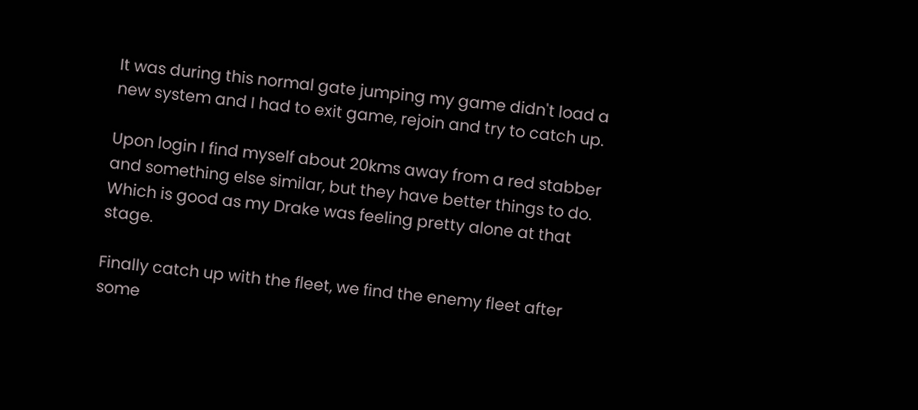It was during this normal gate jumping my game didn't load a new system and I had to exit game, rejoin and try to catch up.

Upon login I find myself about 20kms away from a red stabber and something else similar, but they have better things to do.  Which is good as my Drake was feeling pretty alone at that stage.

Finally catch up with the fleet, we find the enemy fleet after some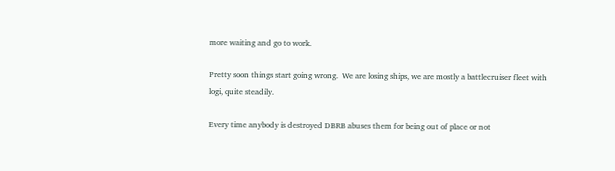more waiting and go to work.

Pretty soon things start going wrong.  We are losing ships, we are mostly a battlecruiser fleet with logi, quite steadily.

Every time anybody is destroyed DBRB abuses them for being out of place or not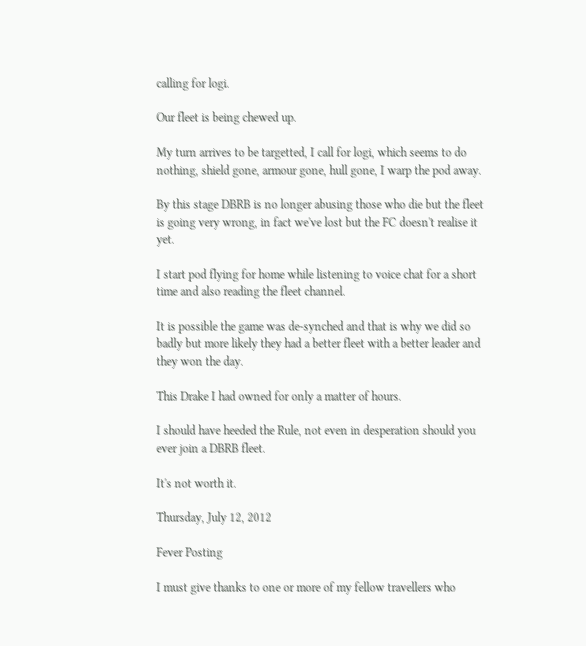calling for logi.

Our fleet is being chewed up.

My turn arrives to be targetted, I call for logi, which seems to do nothing, shield gone, armour gone, hull gone, I warp the pod away.

By this stage DBRB is no longer abusing those who die but the fleet is going very wrong, in fact we've lost but the FC doesn't realise it yet.

I start pod flying for home while listening to voice chat for a short time and also reading the fleet channel.

It is possible the game was de-synched and that is why we did so badly but more likely they had a better fleet with a better leader and they won the day.

This Drake I had owned for only a matter of hours.

I should have heeded the Rule, not even in desperation should you ever join a DBRB fleet.

It's not worth it.

Thursday, July 12, 2012

Fever Posting

I must give thanks to one or more of my fellow travellers who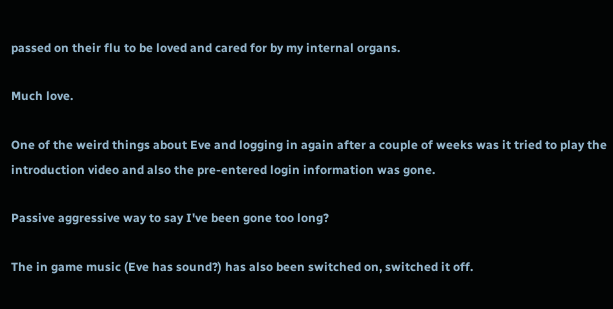passed on their flu to be loved and cared for by my internal organs.

Much love.

One of the weird things about Eve and logging in again after a couple of weeks was it tried to play the introduction video and also the pre-entered login information was gone.

Passive aggressive way to say I've been gone too long?

The in game music (Eve has sound?) has also been switched on, switched it off.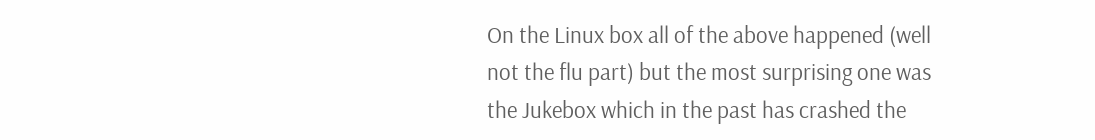On the Linux box all of the above happened (well not the flu part) but the most surprising one was the Jukebox which in the past has crashed the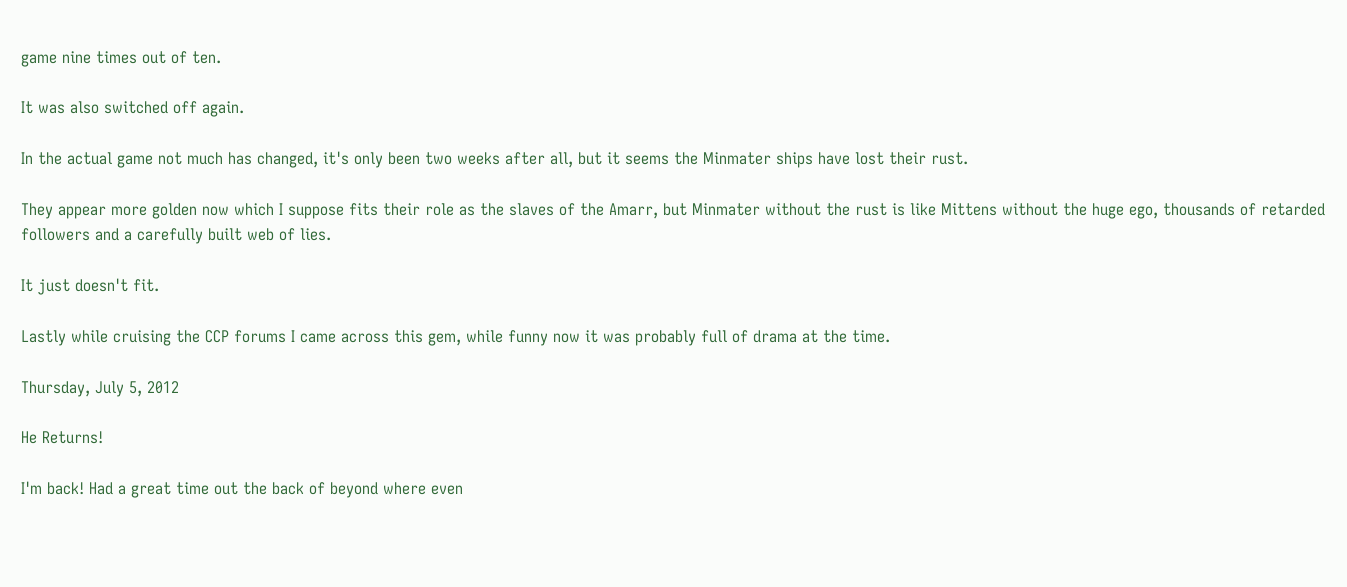game nine times out of ten.

It was also switched off again.

In the actual game not much has changed, it's only been two weeks after all, but it seems the Minmater ships have lost their rust.

They appear more golden now which I suppose fits their role as the slaves of the Amarr, but Minmater without the rust is like Mittens without the huge ego, thousands of retarded followers and a carefully built web of lies.

It just doesn't fit.

Lastly while cruising the CCP forums I came across this gem, while funny now it was probably full of drama at the time.

Thursday, July 5, 2012

He Returns!

I'm back! Had a great time out the back of beyond where even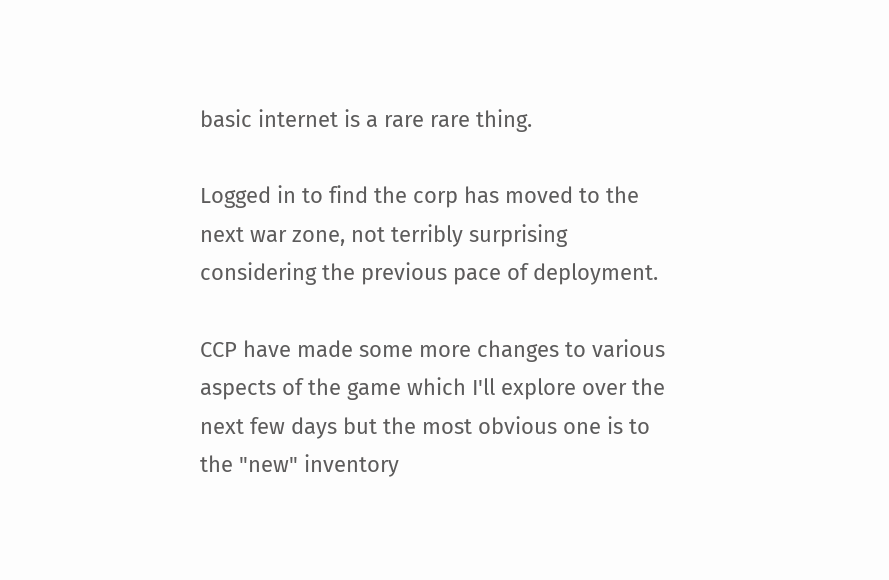basic internet is a rare rare thing.

Logged in to find the corp has moved to the next war zone, not terribly surprising considering the previous pace of deployment.

CCP have made some more changes to various aspects of the game which I'll explore over the next few days but the most obvious one is to the "new" inventory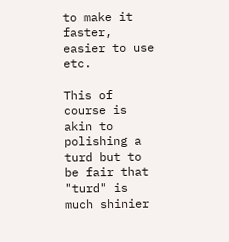to make it faster, easier to use etc.

This of course is akin to polishing a turd but to be fair that "turd" is much shinier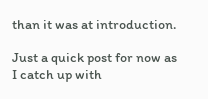than it was at introduction.

Just a quick post for now as I catch up with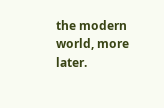the modern world, more later.